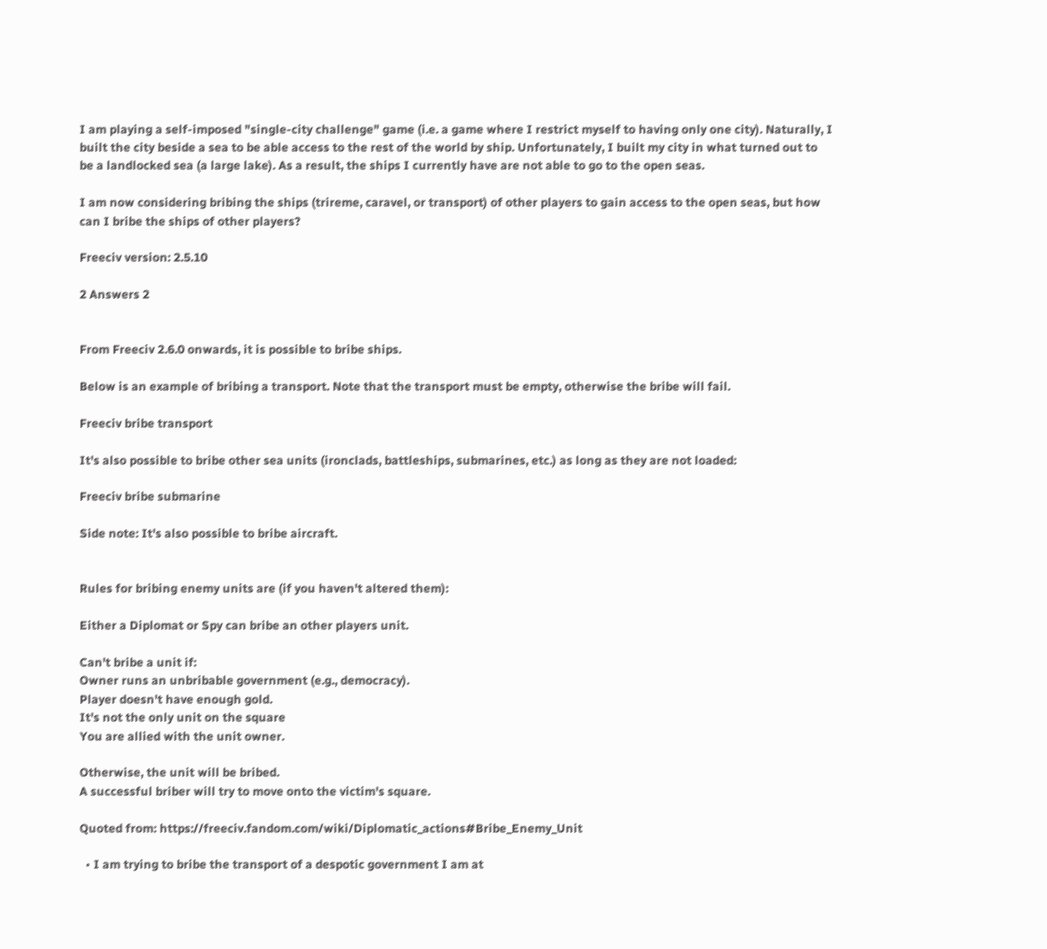I am playing a self-imposed "single-city challenge" game (i.e. a game where I restrict myself to having only one city). Naturally, I built the city beside a sea to be able access to the rest of the world by ship. Unfortunately, I built my city in what turned out to be a landlocked sea (a large lake). As a result, the ships I currently have are not able to go to the open seas.

I am now considering bribing the ships (trireme, caravel, or transport) of other players to gain access to the open seas, but how can I bribe the ships of other players?

Freeciv version: 2.5.10

2 Answers 2


From Freeciv 2.6.0 onwards, it is possible to bribe ships.

Below is an example of bribing a transport. Note that the transport must be empty, otherwise the bribe will fail.

Freeciv bribe transport

It's also possible to bribe other sea units (ironclads, battleships, submarines, etc.) as long as they are not loaded:

Freeciv bribe submarine

Side note: It's also possible to bribe aircraft.


Rules for bribing enemy units are (if you haven't altered them):

Either a Diplomat or Spy can bribe an other players unit.

Can't bribe a unit if:
Owner runs an unbribable government (e.g., democracy).
Player doesn't have enough gold.
It's not the only unit on the square
You are allied with the unit owner.

Otherwise, the unit will be bribed.
A successful briber will try to move onto the victim's square.

Quoted from: https://freeciv.fandom.com/wiki/Diplomatic_actions#Bribe_Enemy_Unit

  • I am trying to bribe the transport of a despotic government I am at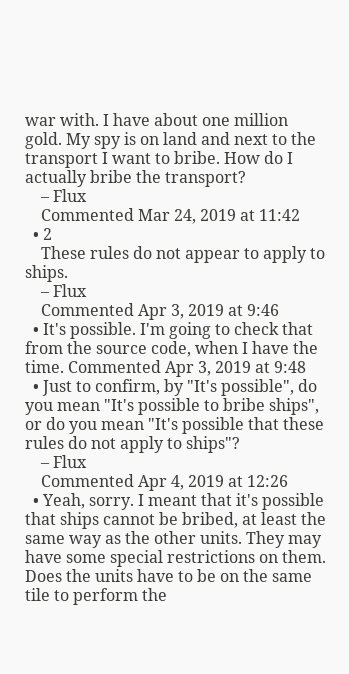war with. I have about one million gold. My spy is on land and next to the transport I want to bribe. How do I actually bribe the transport?
    – Flux
    Commented Mar 24, 2019 at 11:42
  • 2
    These rules do not appear to apply to ships.
    – Flux
    Commented Apr 3, 2019 at 9:46
  • It's possible. I'm going to check that from the source code, when I have the time. Commented Apr 3, 2019 at 9:48
  • Just to confirm, by "It's possible", do you mean "It's possible to bribe ships", or do you mean "It's possible that these rules do not apply to ships"?
    – Flux
    Commented Apr 4, 2019 at 12:26
  • Yeah, sorry. I meant that it's possible that ships cannot be bribed, at least the same way as the other units. They may have some special restrictions on them. Does the units have to be on the same tile to perform the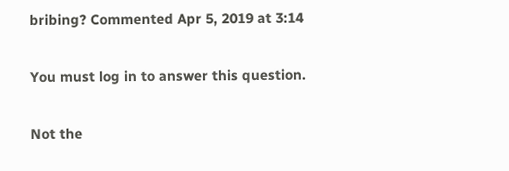bribing? Commented Apr 5, 2019 at 3:14

You must log in to answer this question.

Not the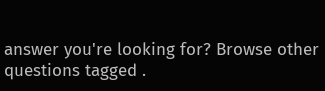answer you're looking for? Browse other questions tagged .